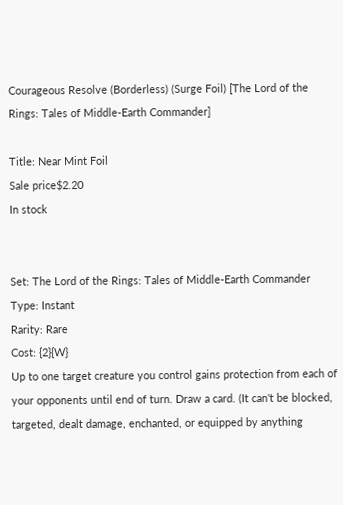Courageous Resolve (Borderless) (Surge Foil) [The Lord of the Rings: Tales of Middle-Earth Commander]

Title: Near Mint Foil
Sale price$2.20
In stock


Set: The Lord of the Rings: Tales of Middle-Earth Commander
Type: Instant
Rarity: Rare
Cost: {2}{W}
Up to one target creature you control gains protection from each of your opponents until end of turn. Draw a card. (It can't be blocked, targeted, dealt damage, enchanted, or equipped by anything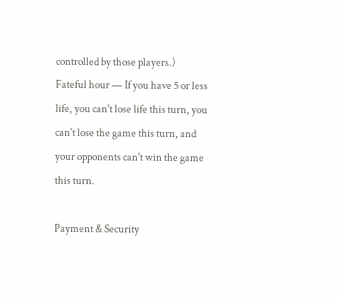controlled by those players.)
Fateful hour — If you have 5 or less life, you can't lose life this turn, you can't lose the game this turn, and your opponents can't win the game this turn.

Payment & Security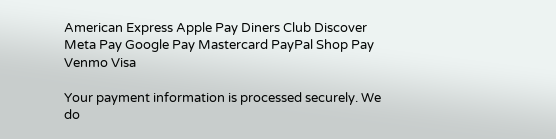American Express Apple Pay Diners Club Discover Meta Pay Google Pay Mastercard PayPal Shop Pay Venmo Visa

Your payment information is processed securely. We do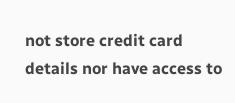not store credit card details nor have access to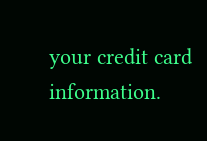your credit card information.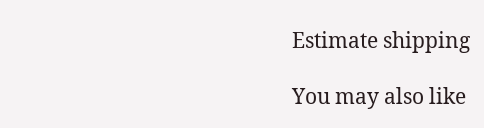Estimate shipping

You may also like